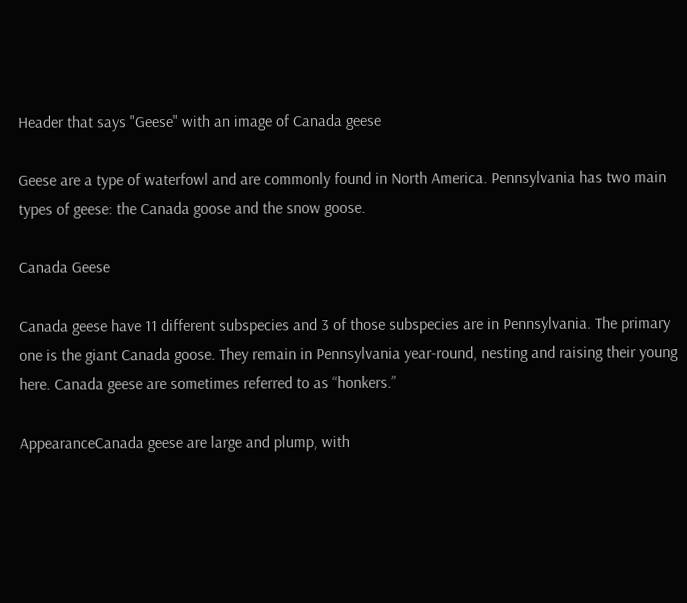Header that says "Geese" with an image of Canada geese

Geese are a type of waterfowl and are commonly found in North America. Pennsylvania has two main types of geese: the Canada goose and the snow goose.

Canada Geese

Canada geese have 11 different subspecies and 3 of those subspecies are in Pennsylvania. The primary one is the giant Canada goose. They remain in Pennsylvania year-round, nesting and raising their young here. Canada geese are sometimes referred to as “honkers.”

AppearanceCanada geese are large and plump, with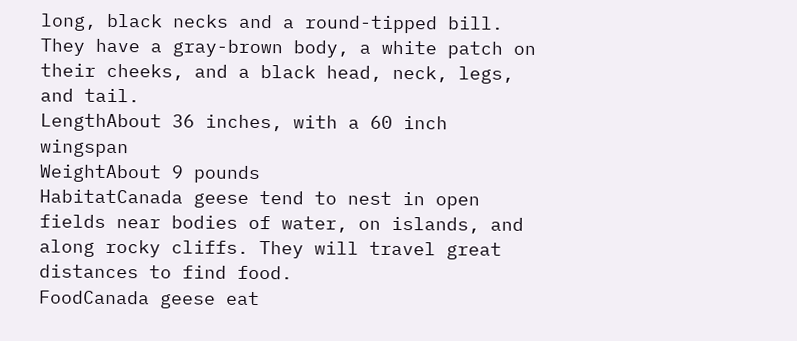long, black necks and a round-tipped bill. They have a gray-brown body, a white patch on their cheeks, and a black head, neck, legs, and tail.
LengthAbout 36 inches, with a 60 inch wingspan
WeightAbout 9 pounds
HabitatCanada geese tend to nest in open fields near bodies of water, on islands, and along rocky cliffs. They will travel great distances to find food.
FoodCanada geese eat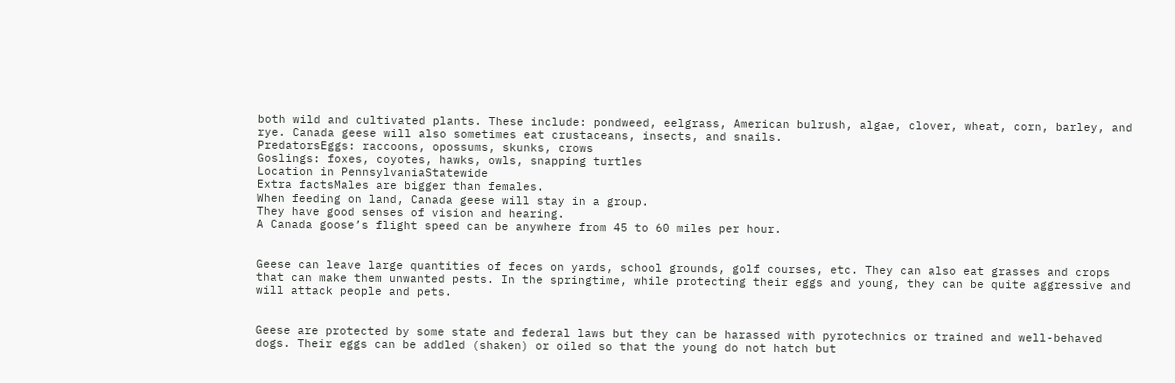both wild and cultivated plants. These include: pondweed, eelgrass, American bulrush, algae, clover, wheat, corn, barley, and rye. Canada geese will also sometimes eat crustaceans, insects, and snails.
PredatorsEggs: raccoons, opossums, skunks, crows
Goslings: foxes, coyotes, hawks, owls, snapping turtles
Location in PennsylvaniaStatewide
Extra factsMales are bigger than females.
When feeding on land, Canada geese will stay in a group.
They have good senses of vision and hearing.
A Canada goose’s flight speed can be anywhere from 45 to 60 miles per hour.


Geese can leave large quantities of feces on yards, school grounds, golf courses, etc. They can also eat grasses and crops that can make them unwanted pests. In the springtime, while protecting their eggs and young, they can be quite aggressive and will attack people and pets.


Geese are protected by some state and federal laws but they can be harassed with pyrotechnics or trained and well-behaved dogs. Their eggs can be addled (shaken) or oiled so that the young do not hatch but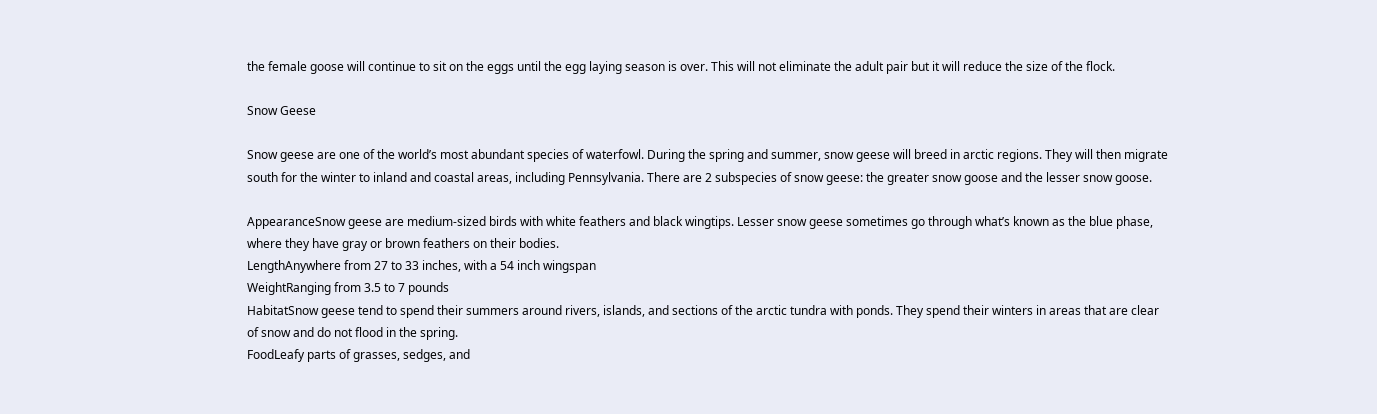the female goose will continue to sit on the eggs until the egg laying season is over. This will not eliminate the adult pair but it will reduce the size of the flock.

Snow Geese

Snow geese are one of the world’s most abundant species of waterfowl. During the spring and summer, snow geese will breed in arctic regions. They will then migrate south for the winter to inland and coastal areas, including Pennsylvania. There are 2 subspecies of snow geese: the greater snow goose and the lesser snow goose.

AppearanceSnow geese are medium-sized birds with white feathers and black wingtips. Lesser snow geese sometimes go through what’s known as the blue phase, where they have gray or brown feathers on their bodies.
LengthAnywhere from 27 to 33 inches, with a 54 inch wingspan
WeightRanging from 3.5 to 7 pounds
HabitatSnow geese tend to spend their summers around rivers, islands, and sections of the arctic tundra with ponds. They spend their winters in areas that are clear of snow and do not flood in the spring.
FoodLeafy parts of grasses, sedges, and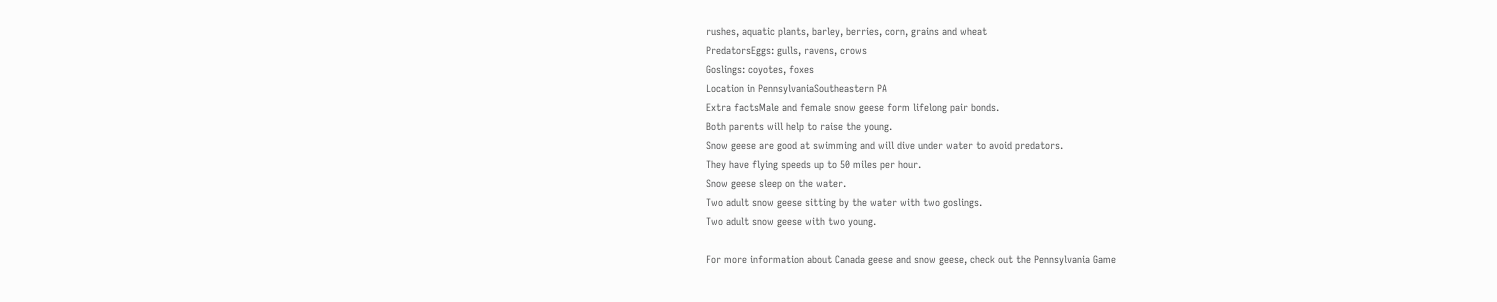rushes, aquatic plants, barley, berries, corn, grains and wheat
PredatorsEggs: gulls, ravens, crows
Goslings: coyotes, foxes
Location in PennsylvaniaSoutheastern PA
Extra factsMale and female snow geese form lifelong pair bonds.
Both parents will help to raise the young.
Snow geese are good at swimming and will dive under water to avoid predators.
They have flying speeds up to 50 miles per hour.
Snow geese sleep on the water.
Two adult snow geese sitting by the water with two goslings.
Two adult snow geese with two young.

For more information about Canada geese and snow geese, check out the Pennsylvania Game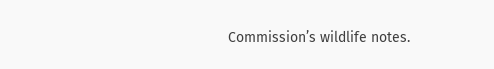Commission’s wildlife notes.